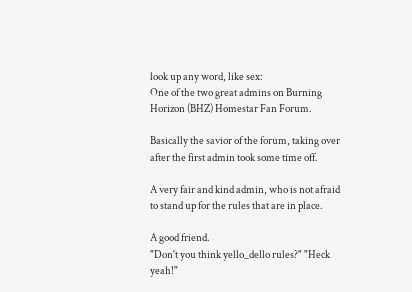look up any word, like sex:
One of the two great admins on Burning Horizon (BHZ) Homestar Fan Forum.

Basically the savior of the forum, taking over after the first admin took some time off.

A very fair and kind admin, who is not afraid to stand up for the rules that are in place.

A good friend.
"Don't you think yello_dello rules?" "Heck yeah!"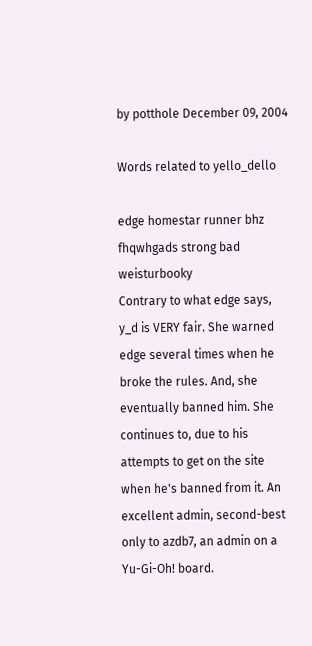by potthole December 09, 2004

Words related to yello_dello

edge homestar runner bhz fhqwhgads strong bad weisturbooky
Contrary to what edge says, y_d is VERY fair. She warned edge several times when he broke the rules. And, she eventually banned him. She continues to, due to his attempts to get on the site when he's banned from it. An excellent admin, second-best only to azdb7, an admin on a Yu-Gi-Oh! board.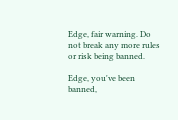Edge, fair warning. Do not break any more rules or risk being banned.

Edge, you've been banned,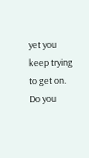yet you keep trying to get on. Do you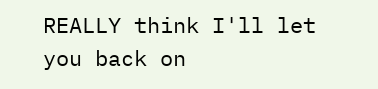REALLY think I'll let you back on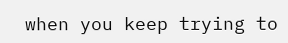when you keep trying to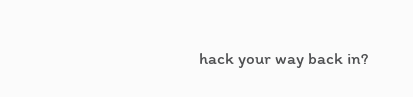hack your way back in?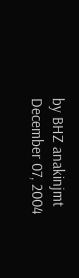by BHZ anakinjmt December 07, 2004